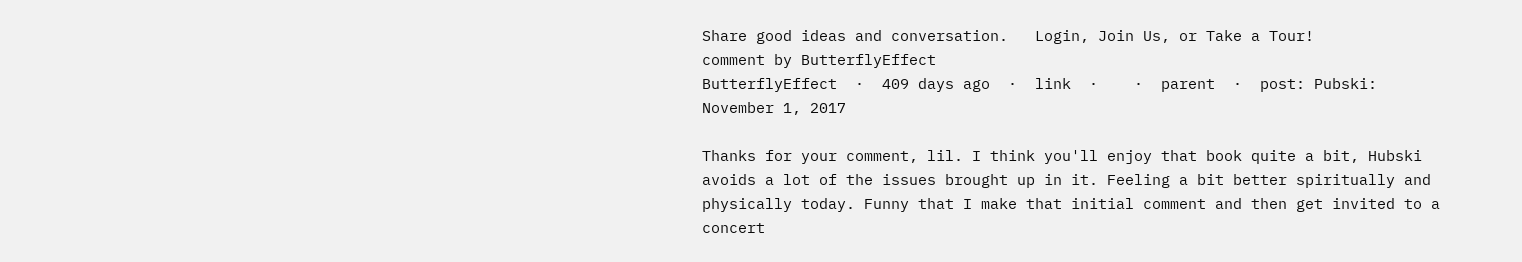Share good ideas and conversation.   Login, Join Us, or Take a Tour!
comment by ButterflyEffect
ButterflyEffect  ·  409 days ago  ·  link  ·    ·  parent  ·  post: Pubski: November 1, 2017

Thanks for your comment, lil. I think you'll enjoy that book quite a bit, Hubski avoids a lot of the issues brought up in it. Feeling a bit better spiritually and physically today. Funny that I make that initial comment and then get invited to a concert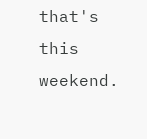that's this weekend.